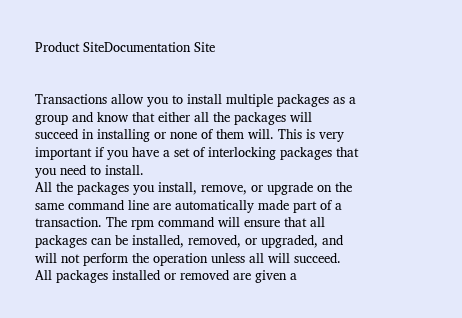Product SiteDocumentation Site


Transactions allow you to install multiple packages as a group and know that either all the packages will succeed in installing or none of them will. This is very important if you have a set of interlocking packages that you need to install.
All the packages you install, remove, or upgrade on the same command line are automatically made part of a transaction. The rpm command will ensure that all packages can be installed, removed, or upgraded, and will not perform the operation unless all will succeed.
All packages installed or removed are given a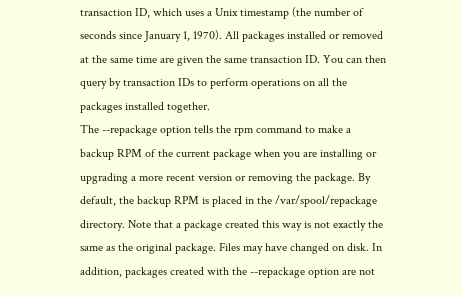transaction ID, which uses a Unix timestamp (the number of seconds since January 1, 1970). All packages installed or removed at the same time are given the same transaction ID. You can then query by transaction IDs to perform operations on all the packages installed together.
The --repackage option tells the rpm command to make a backup RPM of the current package when you are installing or upgrading a more recent version or removing the package. By default, the backup RPM is placed in the /var/spool/repackage directory. Note that a package created this way is not exactly the same as the original package. Files may have changed on disk. In addition, packages created with the --repackage option are not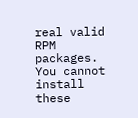real valid RPM packages. You cannot install these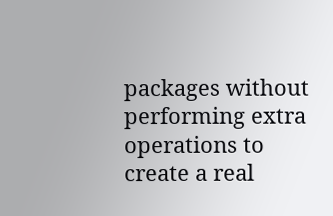packages without performing extra operations to create a real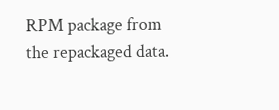RPM package from the repackaged data.